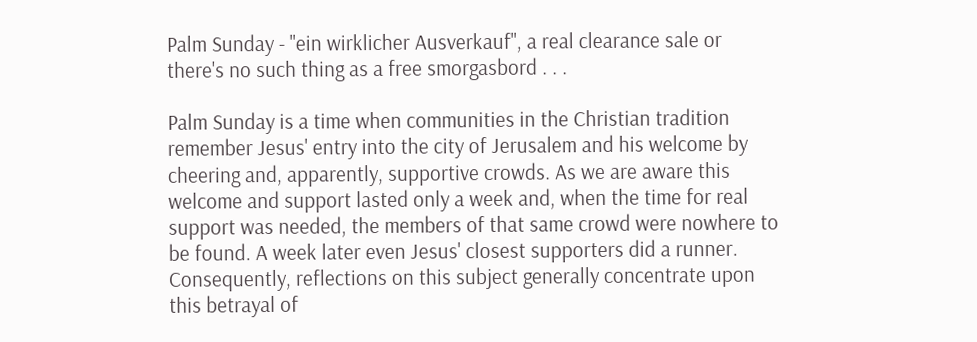Palm Sunday - "ein wirklicher Ausverkauf", a real clearance sale or there's no such thing as a free smorgasbord . . .

Palm Sunday is a time when communities in the Christian tradition remember Jesus' entry into the city of Jerusalem and his welcome by cheering and, apparently, supportive crowds. As we are aware this welcome and support lasted only a week and, when the time for real support was needed, the members of that same crowd were nowhere to be found. A week later even Jesus' closest supporters did a runner. Consequently, reflections on this subject generally concentrate upon this betrayal of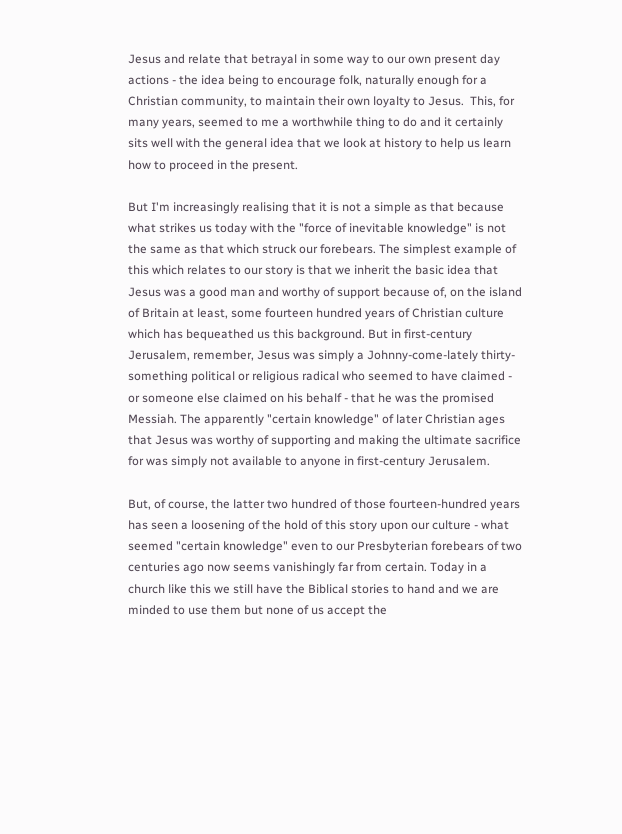Jesus and relate that betrayal in some way to our own present day actions - the idea being to encourage folk, naturally enough for a Christian community, to maintain their own loyalty to Jesus.  This, for many years, seemed to me a worthwhile thing to do and it certainly sits well with the general idea that we look at history to help us learn how to proceed in the present.

But I'm increasingly realising that it is not a simple as that because what strikes us today with the "force of inevitable knowledge" is not the same as that which struck our forebears. The simplest example of this which relates to our story is that we inherit the basic idea that Jesus was a good man and worthy of support because of, on the island of Britain at least, some fourteen hundred years of Christian culture which has bequeathed us this background. But in first-century Jerusalem, remember, Jesus was simply a Johnny-come-lately thirty-something political or religious radical who seemed to have claimed - or someone else claimed on his behalf - that he was the promised Messiah. The apparently "certain knowledge" of later Christian ages that Jesus was worthy of supporting and making the ultimate sacrifice for was simply not available to anyone in first-century Jerusalem.

But, of course, the latter two hundred of those fourteen-hundred years has seen a loosening of the hold of this story upon our culture - what seemed "certain knowledge" even to our Presbyterian forebears of two centuries ago now seems vanishingly far from certain. Today in a church like this we still have the Biblical stories to hand and we are minded to use them but none of us accept the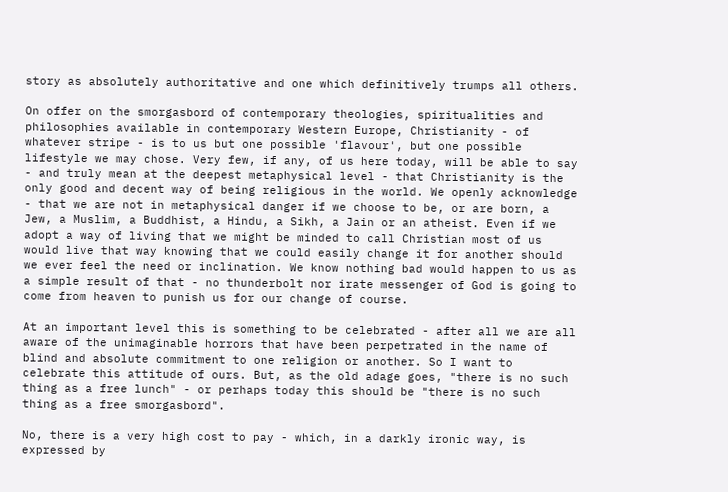story as absolutely authoritative and one which definitively trumps all others.

On offer on the smorgasbord of contemporary theologies, spiritualities and philosophies available in contemporary Western Europe, Christianity - of whatever stripe - is to us but one possible 'flavour', but one possible lifestyle we may chose. Very few, if any, of us here today, will be able to say - and truly mean at the deepest metaphysical level - that Christianity is the only good and decent way of being religious in the world. We openly acknowledge - that we are not in metaphysical danger if we choose to be, or are born, a Jew, a Muslim, a Buddhist, a Hindu, a Sikh, a Jain or an atheist. Even if we adopt a way of living that we might be minded to call Christian most of us would live that way knowing that we could easily change it for another should we ever feel the need or inclination. We know nothing bad would happen to us as a simple result of that - no thunderbolt nor irate messenger of God is going to come from heaven to punish us for our change of course.

At an important level this is something to be celebrated - after all we are all aware of the unimaginable horrors that have been perpetrated in the name of blind and absolute commitment to one religion or another. So I want to celebrate this attitude of ours. But, as the old adage goes, "there is no such thing as a free lunch" - or perhaps today this should be "there is no such thing as a free smorgasbord".

No, there is a very high cost to pay - which, in a darkly ironic way, is expressed by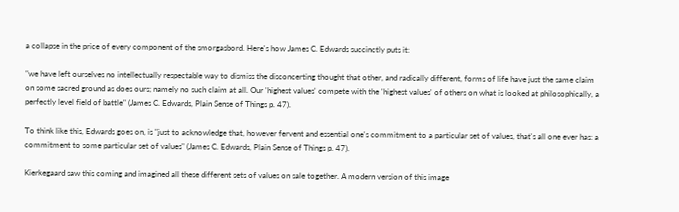a collapse in the price of every component of the smorgasbord. Here's how James C. Edwards succinctly puts it:

"we have left ourselves no intellectually respectable way to dismiss the disconcerting thought that other, and radically different, forms of life have just the same claim on some sacred ground as does ours; namely no such claim at all. Our 'highest values' compete with the 'highest values' of others on what is looked at philosophically, a perfectly level field of battle" (James C. Edwards, Plain Sense of Things p. 47).

To think like this, Edwards goes on, is "just to acknowledge that, however fervent and essential one's commitment to a particular set of values, that's all one ever has: a commitment to some particular set of values" (James C. Edwards, Plain Sense of Things p. 47).

Kierkegaard saw this coming and imagined all these different sets of values on sale together. A modern version of this image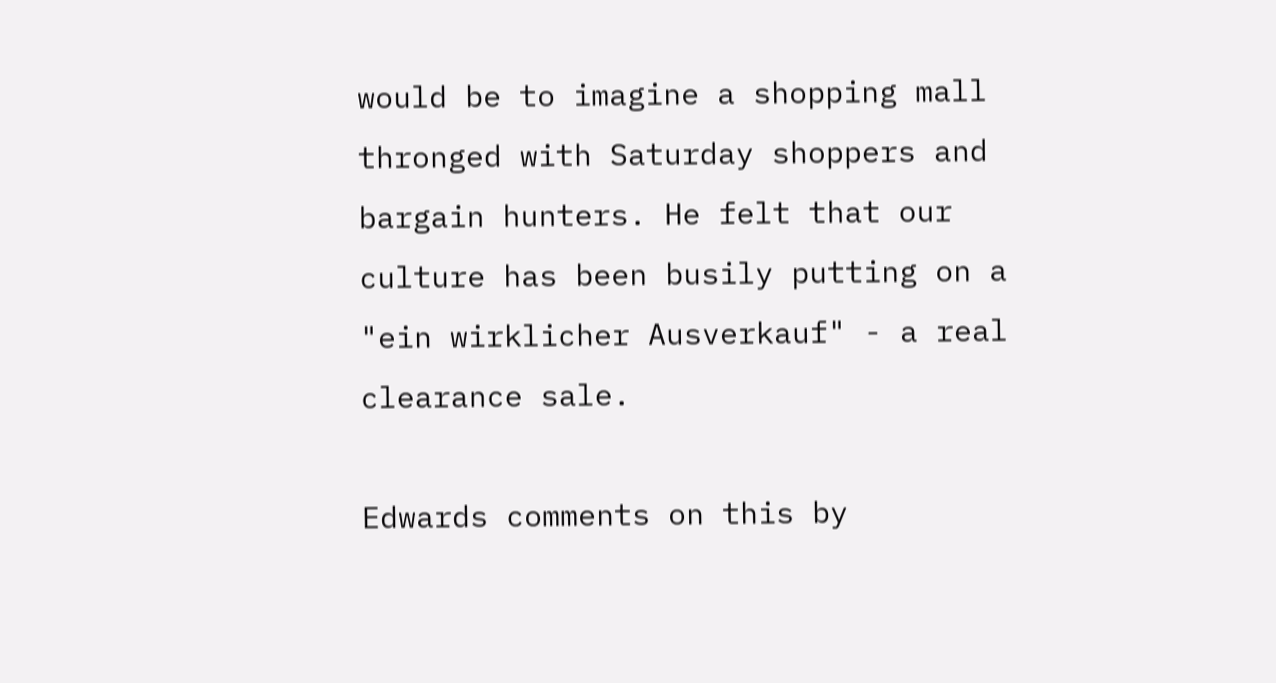would be to imagine a shopping mall thronged with Saturday shoppers and bargain hunters. He felt that our culture has been busily putting on a "ein wirklicher Ausverkauf" - a real clearance sale.

Edwards comments on this by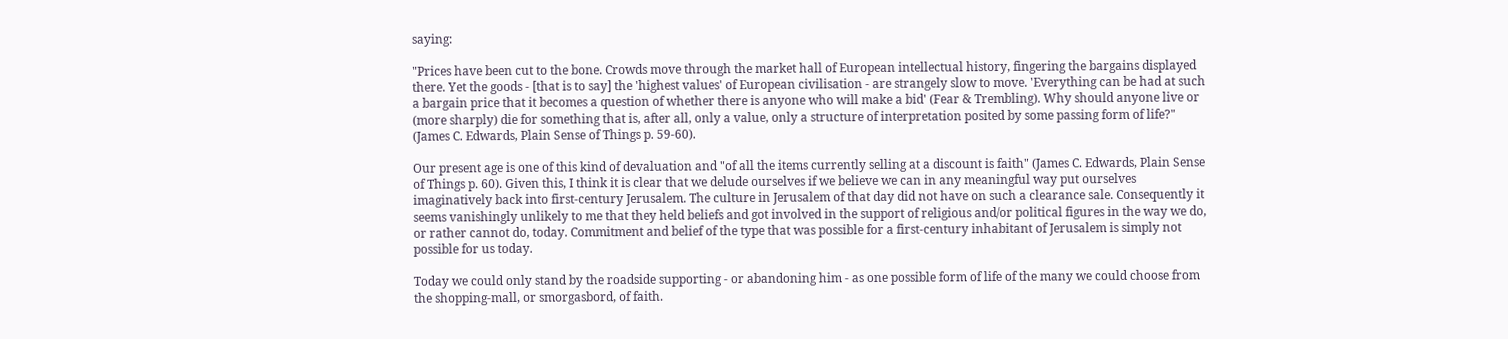saying:

"Prices have been cut to the bone. Crowds move through the market hall of European intellectual history, fingering the bargains displayed there. Yet the goods - [that is to say] the 'highest values' of European civilisation - are strangely slow to move. 'Everything can be had at such a bargain price that it becomes a question of whether there is anyone who will make a bid' (Fear & Trembling). Why should anyone live or (more sharply) die for something that is, after all, only a value, only a structure of interpretation posited by some passing form of life?" (James C. Edwards, Plain Sense of Things p. 59-60).

Our present age is one of this kind of devaluation and "of all the items currently selling at a discount is faith" (James C. Edwards, Plain Sense of Things p. 60). Given this, I think it is clear that we delude ourselves if we believe we can in any meaningful way put ourselves imaginatively back into first-century Jerusalem. The culture in Jerusalem of that day did not have on such a clearance sale. Consequently it seems vanishingly unlikely to me that they held beliefs and got involved in the support of religious and/or political figures in the way we do, or rather cannot do, today. Commitment and belief of the type that was possible for a first-century inhabitant of Jerusalem is simply not possible for us today.

Today we could only stand by the roadside supporting - or abandoning him - as one possible form of life of the many we could choose from the shopping-mall, or smorgasbord, of faith.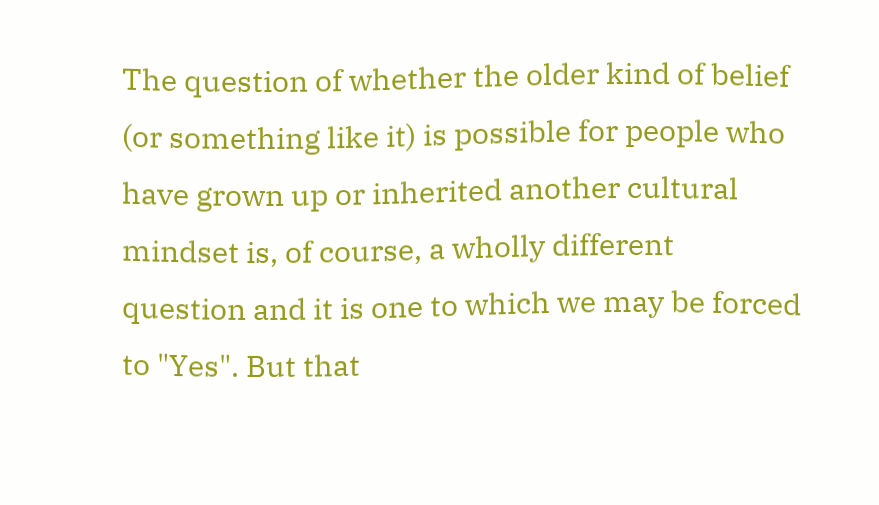The question of whether the older kind of belief (or something like it) is possible for people who have grown up or inherited another cultural mindset is, of course, a wholly different question and it is one to which we may be forced to "Yes". But that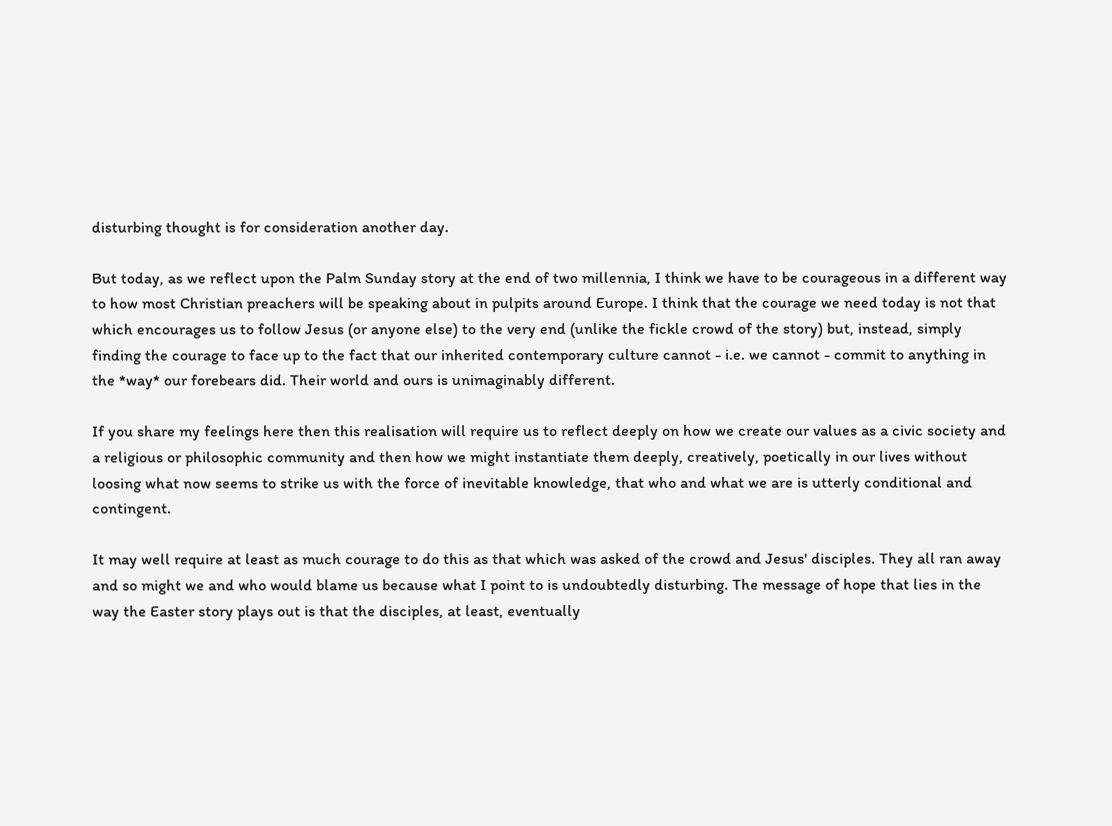disturbing thought is for consideration another day.

But today, as we reflect upon the Palm Sunday story at the end of two millennia, I think we have to be courageous in a different way to how most Christian preachers will be speaking about in pulpits around Europe. I think that the courage we need today is not that which encourages us to follow Jesus (or anyone else) to the very end (unlike the fickle crowd of the story) but, instead, simply finding the courage to face up to the fact that our inherited contemporary culture cannot - i.e. we cannot - commit to anything in the *way* our forebears did. Their world and ours is unimaginably different.

If you share my feelings here then this realisation will require us to reflect deeply on how we create our values as a civic society and a religious or philosophic community and then how we might instantiate them deeply, creatively, poetically in our lives without loosing what now seems to strike us with the force of inevitable knowledge, that who and what we are is utterly conditional and contingent.

It may well require at least as much courage to do this as that which was asked of the crowd and Jesus' disciples. They all ran away and so might we and who would blame us because what I point to is undoubtedly disturbing. The message of hope that lies in the way the Easter story plays out is that the disciples, at least, eventually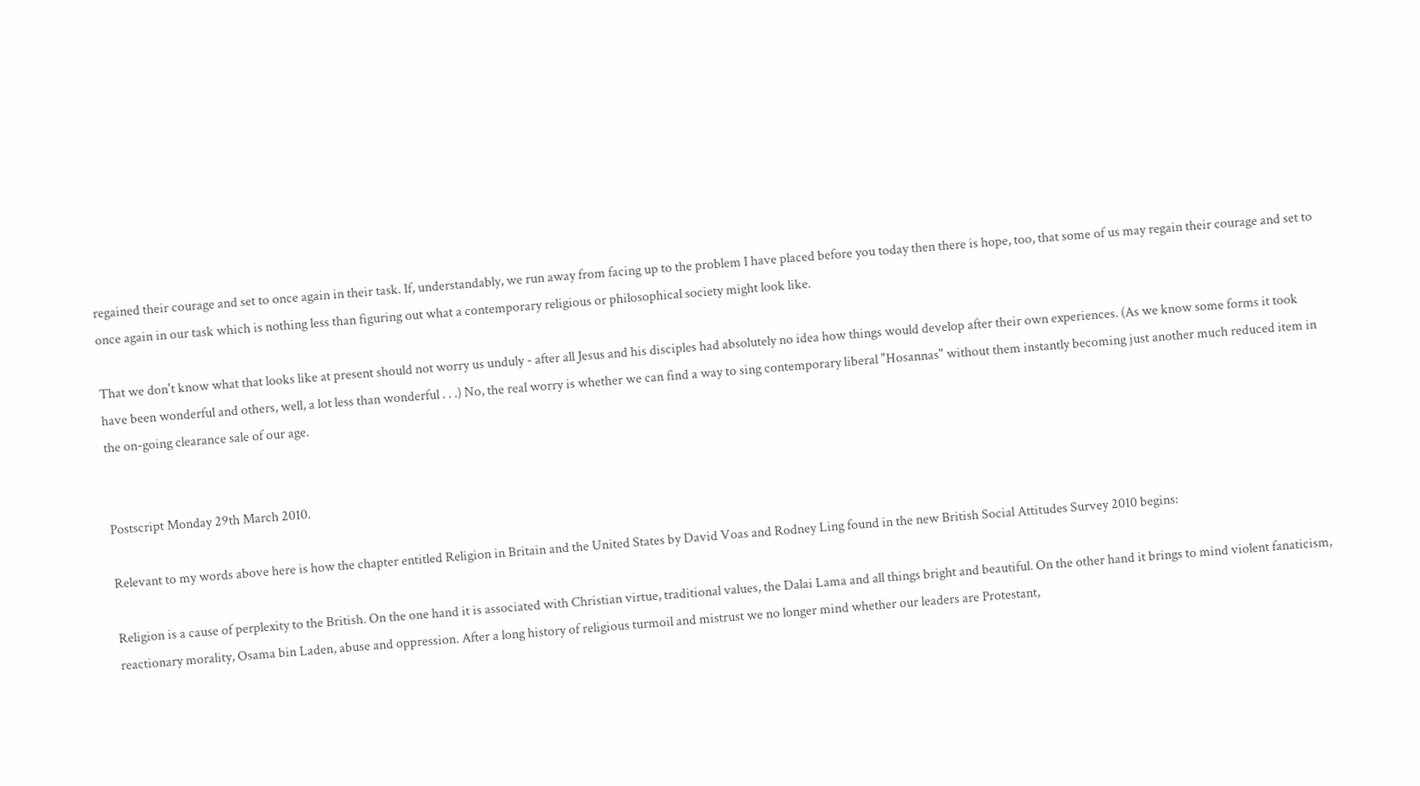regained their courage and set to once again in their task. If, understandably, we run away from facing up to the problem I have placed before you today then there is hope, too, that some of us may regain their courage and set to once again in our task which is nothing less than figuring out what a contemporary religious or philosophical society might look like.

That we don't know what that looks like at present should not worry us unduly - after all Jesus and his disciples had absolutely no idea how things would develop after their own experiences. (As we know some forms it took have been wonderful and others, well, a lot less than wonderful . . .) No, the real worry is whether we can find a way to sing contemporary liberal "Hosannas" without them instantly becoming just another much reduced item in the on-going clearance sale of our age.


Postscript Monday 29th March 2010.

Relevant to my words above here is how the chapter entitled Religion in Britain and the United States by David Voas and Rodney Ling found in the new British Social Attitudes Survey 2010 begins:

Religion is a cause of perplexity to the British. On the one hand it is associated with Christian virtue, traditional values, the Dalai Lama and all things bright and beautiful. On the other hand it brings to mind violent fanaticism, reactionary morality, Osama bin Laden, abuse and oppression. After a long history of religious turmoil and mistrust we no longer mind whether our leaders are Protestant,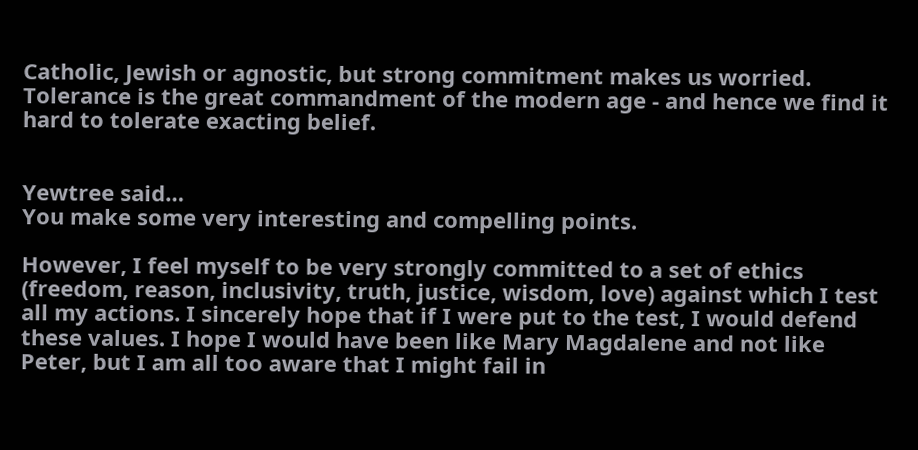Catholic, Jewish or agnostic, but strong commitment makes us worried. Tolerance is the great commandment of the modern age - and hence we find it hard to tolerate exacting belief.


Yewtree said…
You make some very interesting and compelling points.

However, I feel myself to be very strongly committed to a set of ethics (freedom, reason, inclusivity, truth, justice, wisdom, love) against which I test all my actions. I sincerely hope that if I were put to the test, I would defend these values. I hope I would have been like Mary Magdalene and not like Peter, but I am all too aware that I might fail in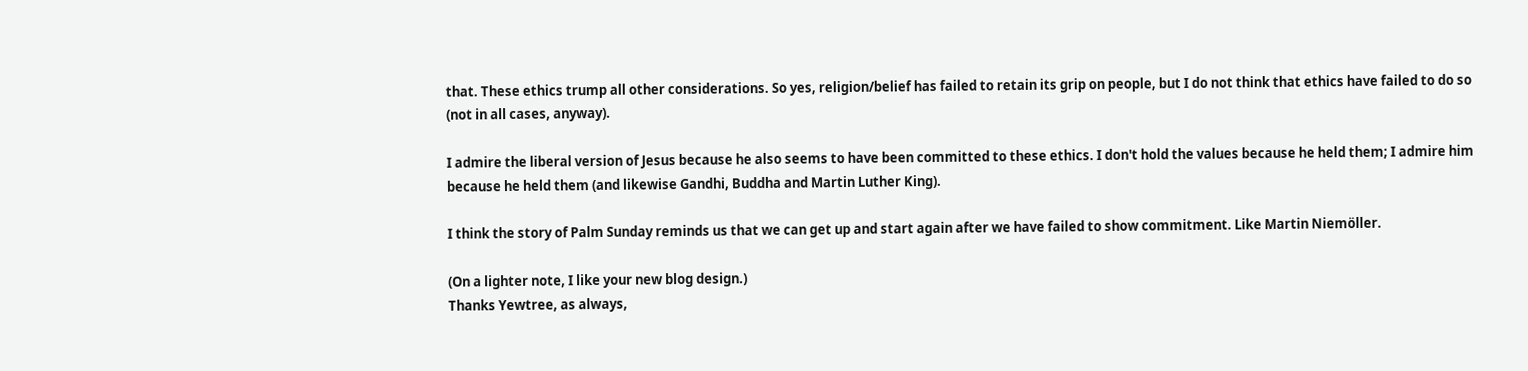that. These ethics trump all other considerations. So yes, religion/belief has failed to retain its grip on people, but I do not think that ethics have failed to do so (not in all cases, anyway).

I admire the liberal version of Jesus because he also seems to have been committed to these ethics. I don't hold the values because he held them; I admire him because he held them (and likewise Gandhi, Buddha and Martin Luther King).

I think the story of Palm Sunday reminds us that we can get up and start again after we have failed to show commitment. Like Martin Niemöller.

(On a lighter note, I like your new blog design.)
Thanks Yewtree, as always,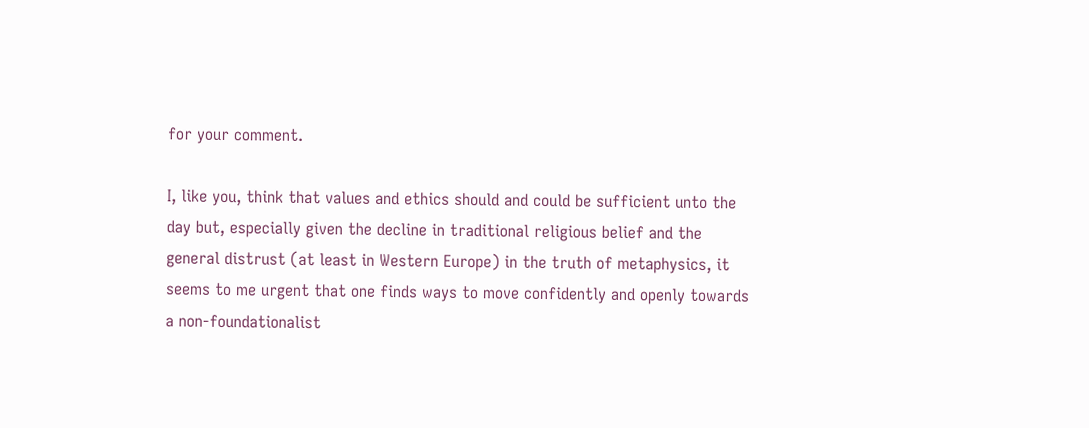for your comment.

I, like you, think that values and ethics should and could be sufficient unto the day but, especially given the decline in traditional religious belief and the general distrust (at least in Western Europe) in the truth of metaphysics, it seems to me urgent that one finds ways to move confidently and openly towards a non-foundationalist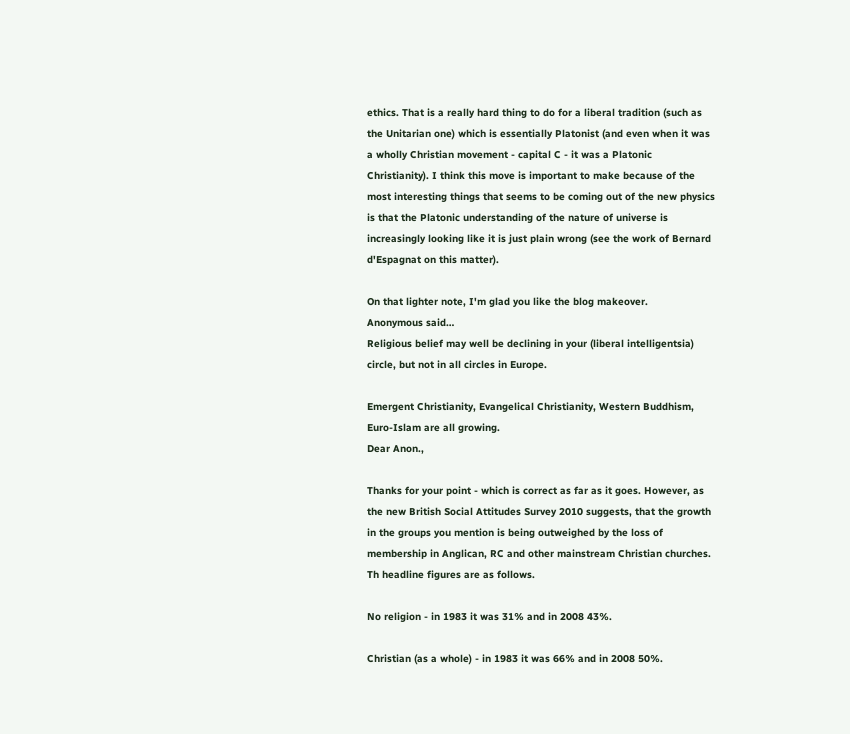ethics. That is a really hard thing to do for a liberal tradition (such as the Unitarian one) which is essentially Platonist (and even when it was a wholly Christian movement - capital C - it was a Platonic Christianity). I think this move is important to make because of the most interesting things that seems to be coming out of the new physics is that the Platonic understanding of the nature of universe is increasingly looking like it is just plain wrong (see the work of Bernard d'Espagnat on this matter).

On that lighter note, I'm glad you like the blog makeover.
Anonymous said…
Religious belief may well be declining in your (liberal intelligentsia) circle, but not in all circles in Europe.

Emergent Christianity, Evangelical Christianity, Western Buddhism, Euro-Islam are all growing.
Dear Anon.,

Thanks for your point - which is correct as far as it goes. However, as the new British Social Attitudes Survey 2010 suggests, that the growth in the groups you mention is being outweighed by the loss of membership in Anglican, RC and other mainstream Christian churches. Th headline figures are as follows.

No religion - in 1983 it was 31% and in 2008 43%.

Christian (as a whole) - in 1983 it was 66% and in 2008 50%.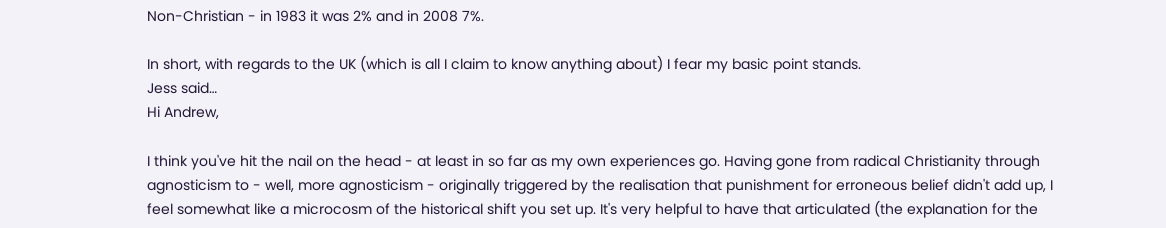Non-Christian - in 1983 it was 2% and in 2008 7%.

In short, with regards to the UK (which is all I claim to know anything about) I fear my basic point stands.
Jess said…
Hi Andrew,

I think you've hit the nail on the head - at least in so far as my own experiences go. Having gone from radical Christianity through agnosticism to - well, more agnosticism - originally triggered by the realisation that punishment for erroneous belief didn't add up, I feel somewhat like a microcosm of the historical shift you set up. It's very helpful to have that articulated (the explanation for the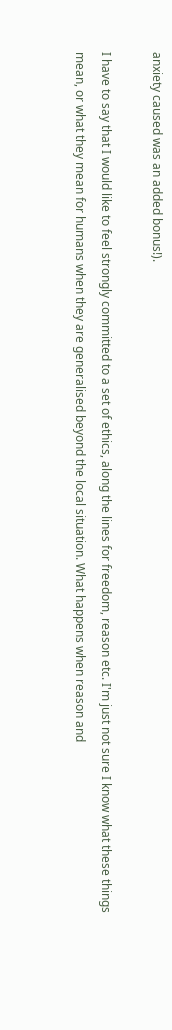anxiety caused was an added bonus!).

I have to say that I would like to feel strongly committed to a set of ethics, along the lines for freedom, reason etc. I'm just not sure I know what these things mean, or what they mean for humans when they are generalised beyond the local situation. What happens when reason and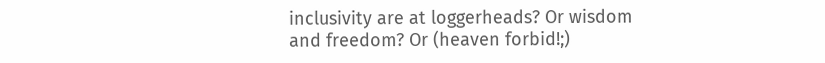inclusivity are at loggerheads? Or wisdom and freedom? Or (heaven forbid!;)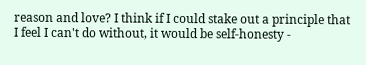reason and love? I think if I could stake out a principle that I feel I can't do without, it would be self-honesty -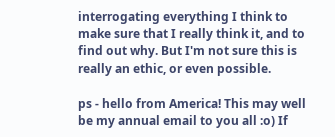interrogating everything I think to make sure that I really think it, and to find out why. But I'm not sure this is really an ethic, or even possible.

ps - hello from America! This may well be my annual email to you all :o) If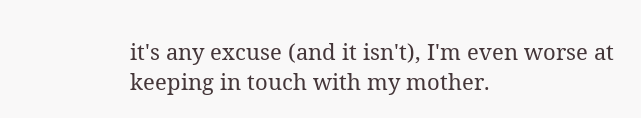it's any excuse (and it isn't), I'm even worse at keeping in touch with my mother.